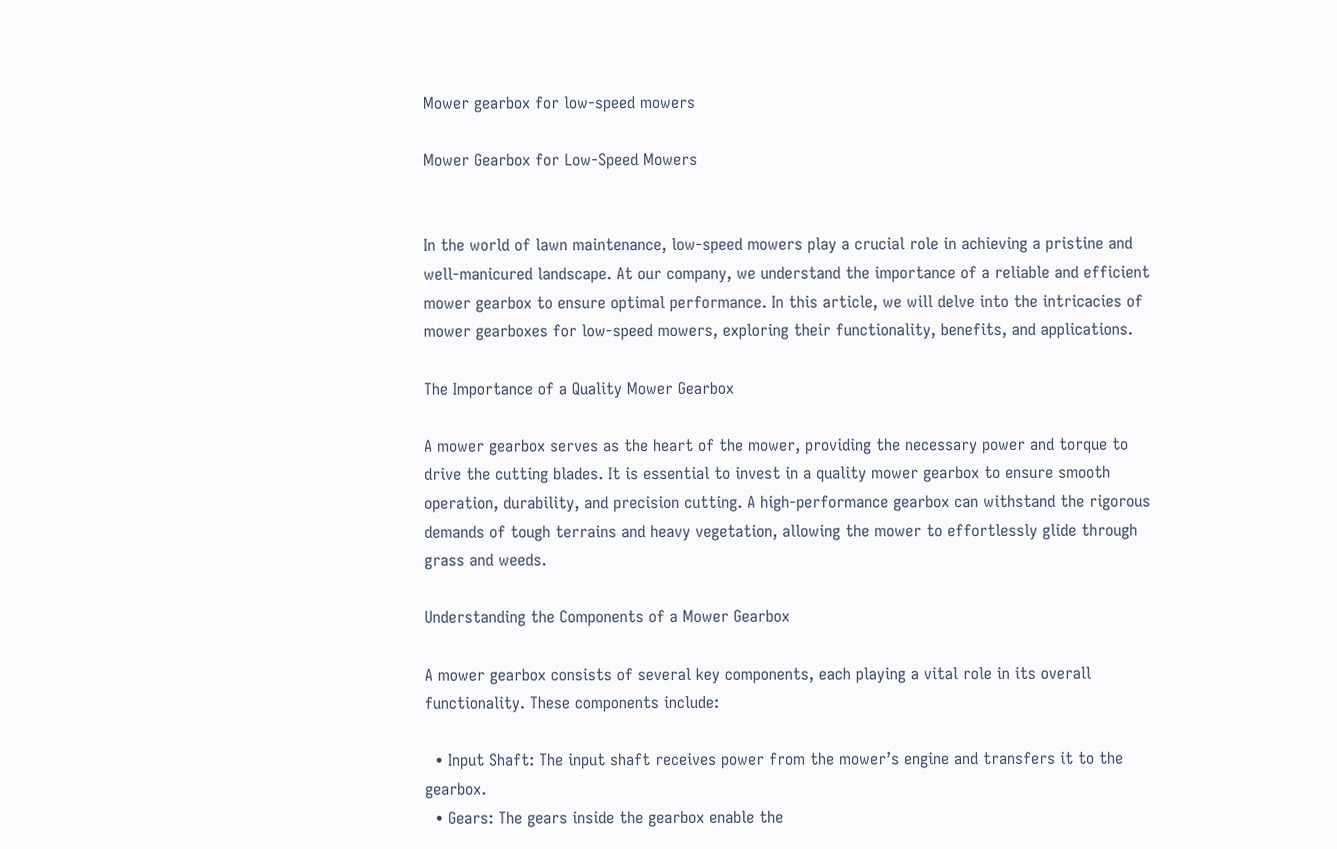Mower gearbox for low-speed mowers

Mower Gearbox for Low-Speed Mowers


In the world of lawn maintenance, low-speed mowers play a crucial role in achieving a pristine and well-manicured landscape. At our company, we understand the importance of a reliable and efficient mower gearbox to ensure optimal performance. In this article, we will delve into the intricacies of mower gearboxes for low-speed mowers, exploring their functionality, benefits, and applications.

The Importance of a Quality Mower Gearbox

A mower gearbox serves as the heart of the mower, providing the necessary power and torque to drive the cutting blades. It is essential to invest in a quality mower gearbox to ensure smooth operation, durability, and precision cutting. A high-performance gearbox can withstand the rigorous demands of tough terrains and heavy vegetation, allowing the mower to effortlessly glide through grass and weeds.

Understanding the Components of a Mower Gearbox

A mower gearbox consists of several key components, each playing a vital role in its overall functionality. These components include:

  • Input Shaft: The input shaft receives power from the mower’s engine and transfers it to the gearbox.
  • Gears: The gears inside the gearbox enable the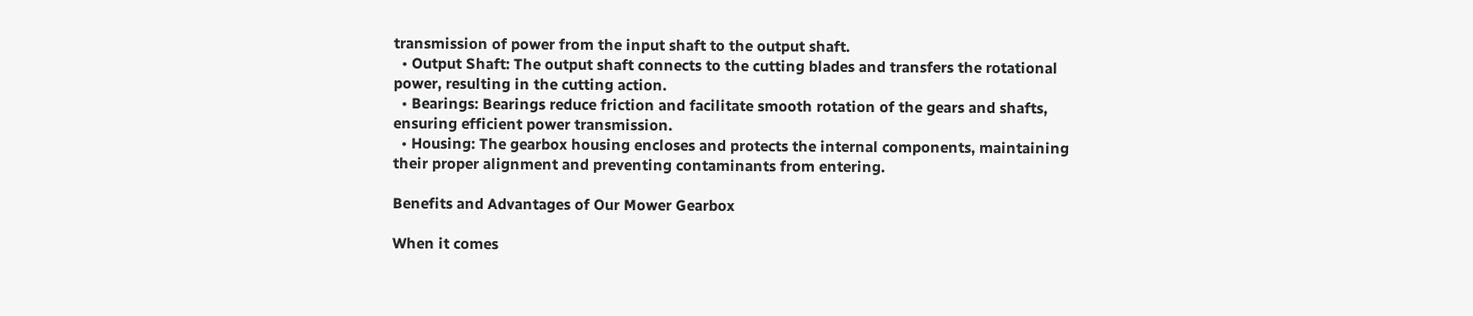transmission of power from the input shaft to the output shaft.
  • Output Shaft: The output shaft connects to the cutting blades and transfers the rotational power, resulting in the cutting action.
  • Bearings: Bearings reduce friction and facilitate smooth rotation of the gears and shafts, ensuring efficient power transmission.
  • Housing: The gearbox housing encloses and protects the internal components, maintaining their proper alignment and preventing contaminants from entering.

Benefits and Advantages of Our Mower Gearbox

When it comes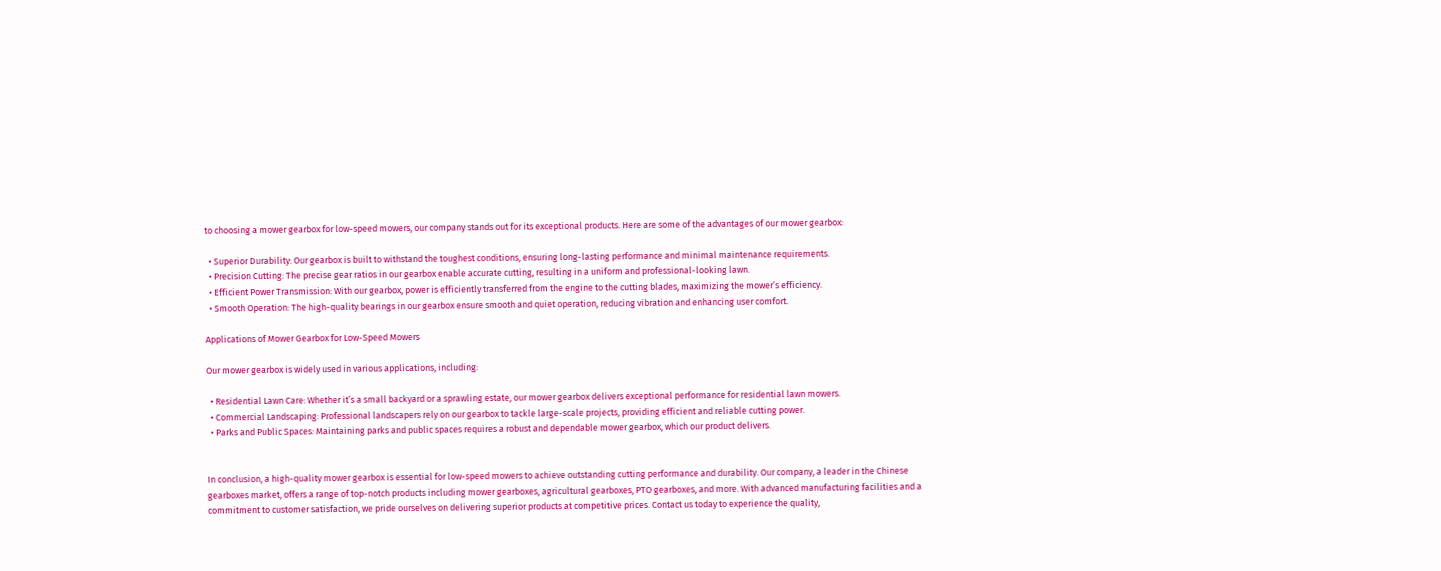to choosing a mower gearbox for low-speed mowers, our company stands out for its exceptional products. Here are some of the advantages of our mower gearbox:

  • Superior Durability: Our gearbox is built to withstand the toughest conditions, ensuring long-lasting performance and minimal maintenance requirements.
  • Precision Cutting: The precise gear ratios in our gearbox enable accurate cutting, resulting in a uniform and professional-looking lawn.
  • Efficient Power Transmission: With our gearbox, power is efficiently transferred from the engine to the cutting blades, maximizing the mower’s efficiency.
  • Smooth Operation: The high-quality bearings in our gearbox ensure smooth and quiet operation, reducing vibration and enhancing user comfort.

Applications of Mower Gearbox for Low-Speed Mowers

Our mower gearbox is widely used in various applications, including:

  • Residential Lawn Care: Whether it’s a small backyard or a sprawling estate, our mower gearbox delivers exceptional performance for residential lawn mowers.
  • Commercial Landscaping: Professional landscapers rely on our gearbox to tackle large-scale projects, providing efficient and reliable cutting power.
  • Parks and Public Spaces: Maintaining parks and public spaces requires a robust and dependable mower gearbox, which our product delivers.


In conclusion, a high-quality mower gearbox is essential for low-speed mowers to achieve outstanding cutting performance and durability. Our company, a leader in the Chinese gearboxes market, offers a range of top-notch products including mower gearboxes, agricultural gearboxes, PTO gearboxes, and more. With advanced manufacturing facilities and a commitment to customer satisfaction, we pride ourselves on delivering superior products at competitive prices. Contact us today to experience the quality,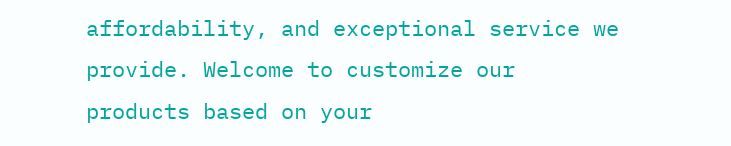affordability, and exceptional service we provide. Welcome to customize our products based on your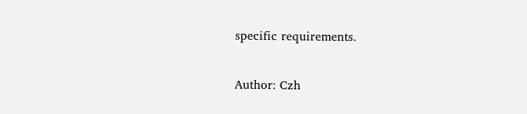specific requirements.

Author: Czh